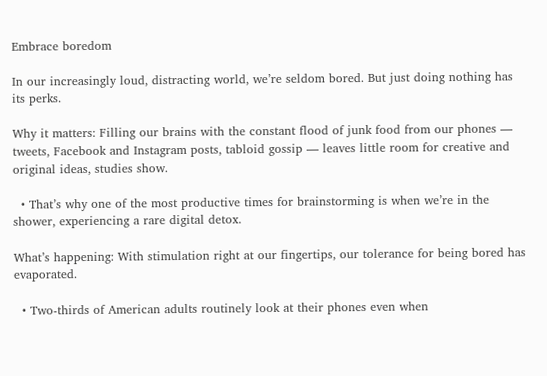Embrace boredom

In our increasingly loud, distracting world, we’re seldom bored. But just doing nothing has its perks.

Why it matters: Filling our brains with the constant flood of junk food from our phones — tweets, Facebook and Instagram posts, tabloid gossip — leaves little room for creative and original ideas, studies show.

  • That’s why one of the most productive times for brainstorming is when we’re in the shower, experiencing a rare digital detox.

What’s happening: With stimulation right at our fingertips, our tolerance for being bored has evaporated.

  • Two-thirds of American adults routinely look at their phones even when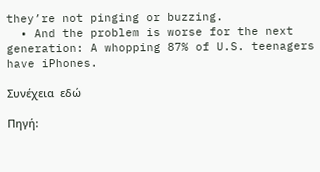they’re not pinging or buzzing.
  • And the problem is worse for the next generation: A whopping 87% of U.S. teenagers have iPhones.

Συνέχεια  εδώ

Πηγή: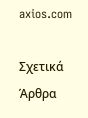axios.com

Σχετικά Άρθρα